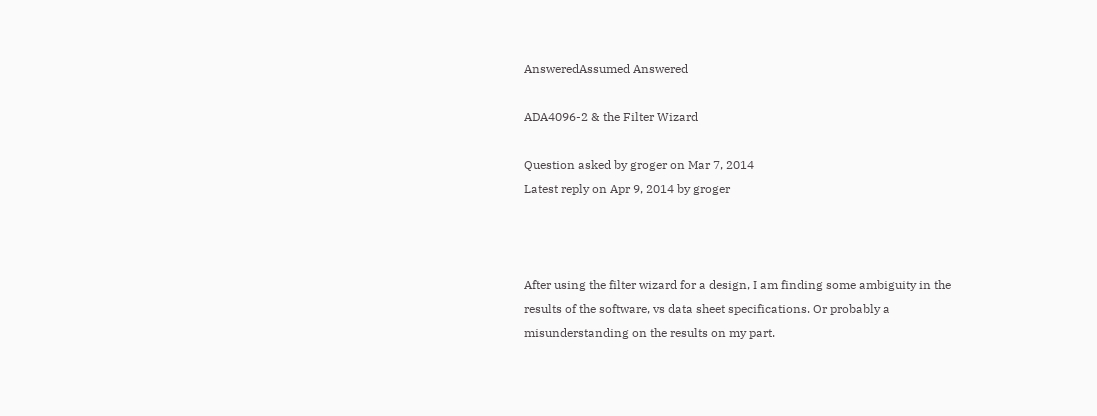AnsweredAssumed Answered

ADA4096-2 & the Filter Wizard

Question asked by groger on Mar 7, 2014
Latest reply on Apr 9, 2014 by groger



After using the filter wizard for a design, I am finding some ambiguity in the results of the software, vs data sheet specifications. Or probably a misunderstanding on the results on my part.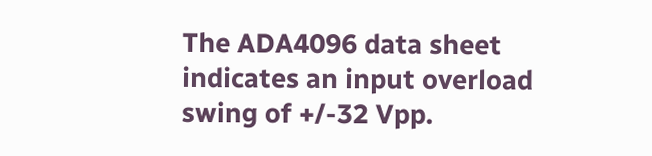The ADA4096 data sheet indicates an input overload swing of +/-32 Vpp.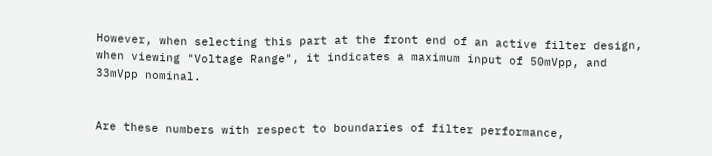However, when selecting this part at the front end of an active filter design, when viewing "Voltage Range", it indicates a maximum input of 50mVpp, and 33mVpp nominal.


Are these numbers with respect to boundaries of filter performance,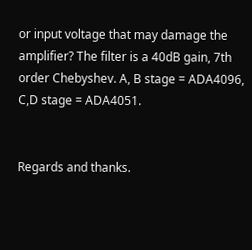or input voltage that may damage the amplifier? The filter is a 40dB gain, 7th order Chebyshev. A, B stage = ADA4096, C,D stage = ADA4051.


Regards and thanks.